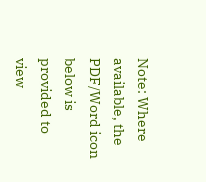Note: Where available, the PDF/Word icon below is provided to view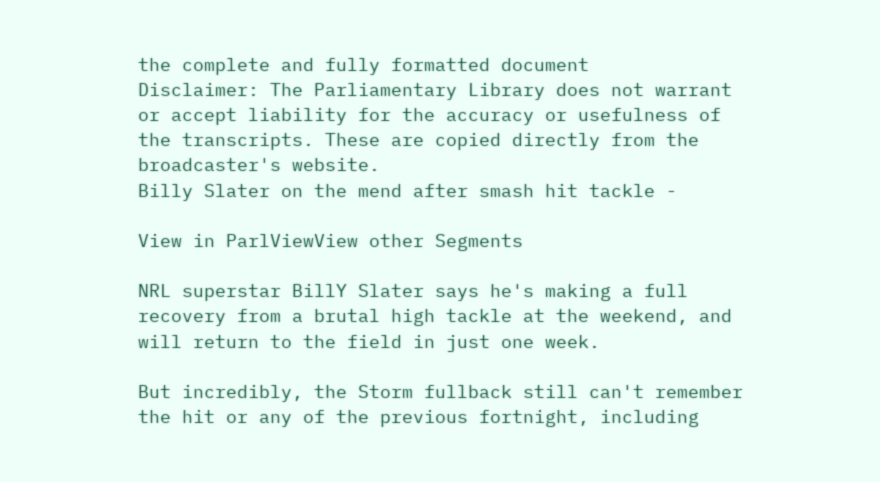the complete and fully formatted document
Disclaimer: The Parliamentary Library does not warrant or accept liability for the accuracy or usefulness of the transcripts. These are copied directly from the broadcaster's website.
Billy Slater on the mend after smash hit tackle -

View in ParlViewView other Segments

NRL superstar BillY Slater says he's making a full recovery from a brutal high tackle at the weekend, and will return to the field in just one week.

But incredibly, the Storm fullback still can't remember the hit or any of the previous fortnight, including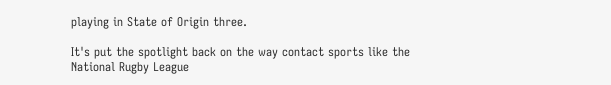playing in State of Origin three.

It's put the spotlight back on the way contact sports like the National Rugby League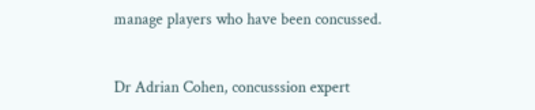manage players who have been concussed.


Dr Adrian Cohen, concusssion expert